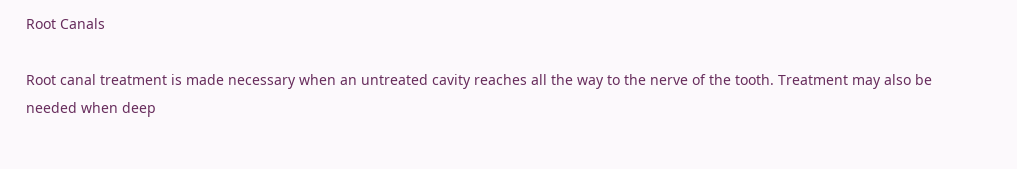Root Canals

Root canal treatment is made necessary when an untreated cavity reaches all the way to the nerve of the tooth. Treatment may also be needed when deep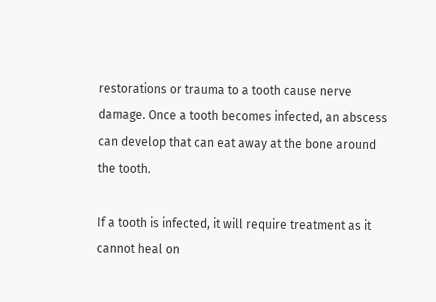restorations or trauma to a tooth cause nerve damage. Once a tooth becomes infected, an abscess can develop that can eat away at the bone around the tooth.

If a tooth is infected, it will require treatment as it cannot heal on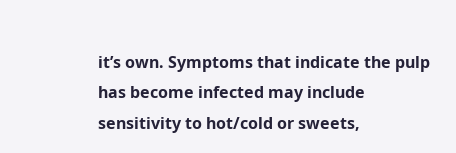it’s own. Symptoms that indicate the pulp has become infected may include sensitivity to hot/cold or sweets,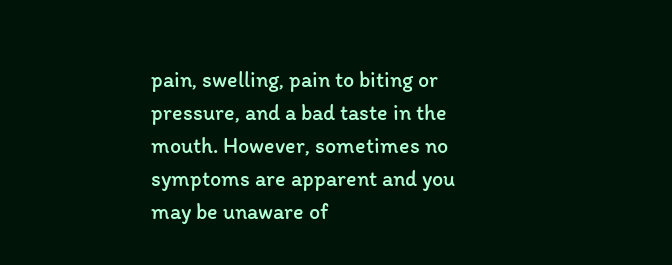pain, swelling, pain to biting or pressure, and a bad taste in the mouth. However, sometimes no symptoms are apparent and you may be unaware of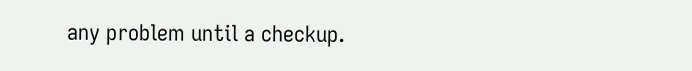any problem until a checkup.